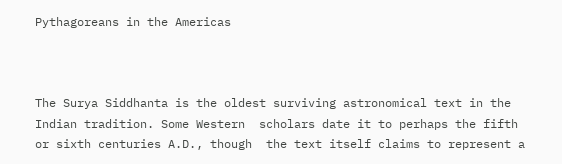Pythagoreans in the Americas



The Surya Siddhanta is the oldest surviving astronomical text in the Indian tradition. Some Western  scholars date it to perhaps the fifth or sixth centuries A.D., though  the text itself claims to represent a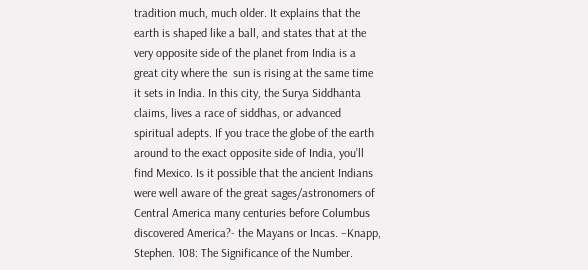tradition much, much older. It explains that the earth is shaped like a ball, and states that at the very opposite side of the planet from India is a great city where the  sun is rising at the same time it sets in India. In this city, the Surya Siddhanta claims, lives a race of siddhas, or advanced spiritual adepts. If you trace the globe of the earth around to the exact opposite side of India, you’ll find Mexico. Is it possible that the ancient Indians were well aware of the great sages/astronomers of Central America many centuries before Columbus  discovered America?- the Mayans or Incas. –Knapp, Stephen. 108: The Significance of the Number.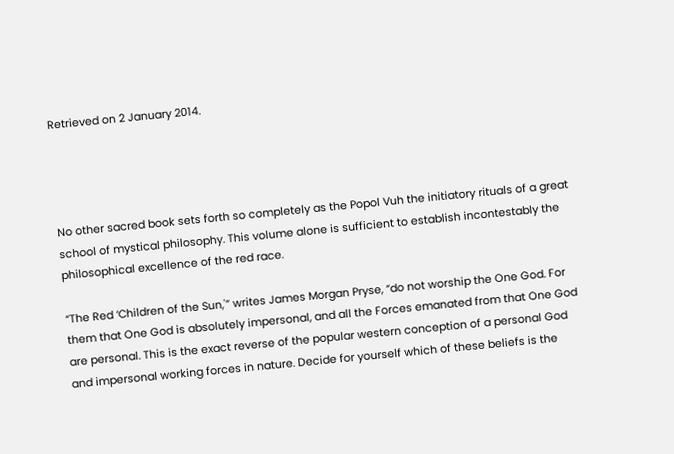Retrieved on 2 January 2014.




No other sacred book sets forth so completely as the Popol Vuh the initiatory rituals of a great school of mystical philosophy. This volume alone is sufficient to establish incontestably the philosophical excellence of the red race.

“The Red ‘Children of the Sun,'” writes James Morgan Pryse, “do not worship the One God. For them that One God is absolutely impersonal, and all the Forces emanated from that One God are personal. This is the exact reverse of the popular western conception of a personal God and impersonal working forces in nature. Decide for yourself which of these beliefs is the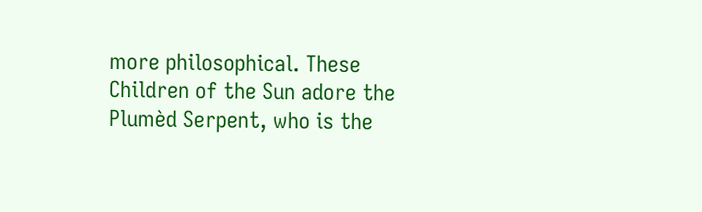more philosophical. These Children of the Sun adore the Plumèd Serpent, who is the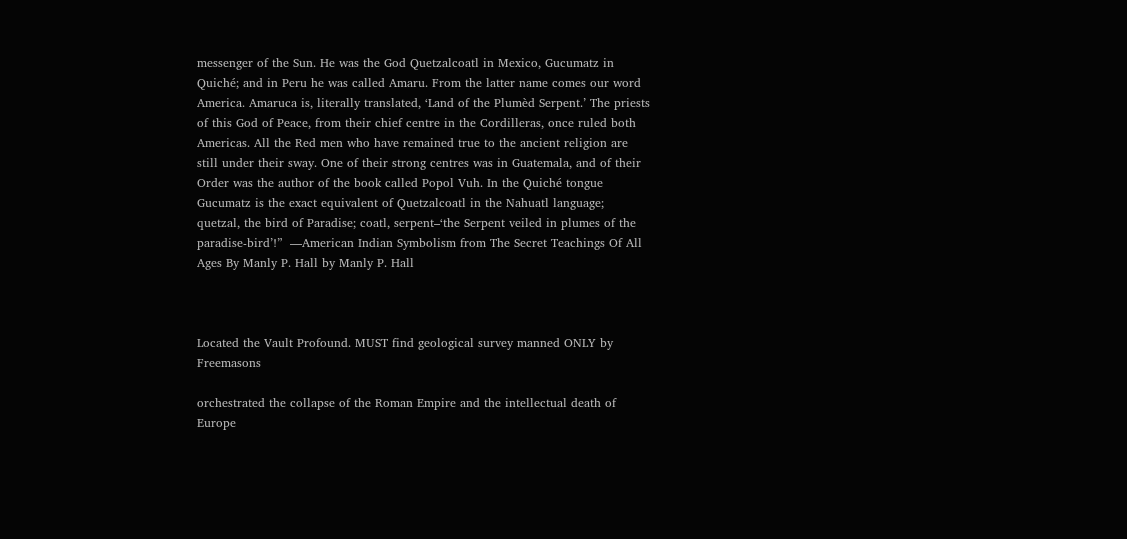messenger of the Sun. He was the God Quetzalcoatl in Mexico, Gucumatz in Quiché; and in Peru he was called Amaru. From the latter name comes our word America. Amaruca is, literally translated, ‘Land of the Plumèd Serpent.’ The priests of this God of Peace, from their chief centre in the Cordilleras, once ruled both Americas. All the Red men who have remained true to the ancient religion are still under their sway. One of their strong centres was in Guatemala, and of their Order was the author of the book called Popol Vuh. In the Quiché tongue Gucumatz is the exact equivalent of Quetzalcoatl in the Nahuatl language; quetzal, the bird of Paradise; coatl, serpent–‘the Serpent veiled in plumes of the paradise-bird’!”  —American Indian Symbolism from The Secret Teachings Of All Ages By Manly P. Hall by Manly P. Hall



Located the Vault Profound. MUST find geological survey manned ONLY by Freemasons

orchestrated the collapse of the Roman Empire and the intellectual death of Europe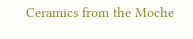Ceramics from the Moche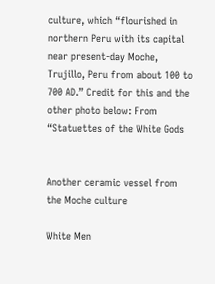culture, which “flourished in northern Peru with its capital near present-day Moche, Trujillo, Peru from about 100 to 700 AD.” Credit for this and the other photo below: From “Statuettes of the White Gods


Another ceramic vessel from the Moche culture

White Men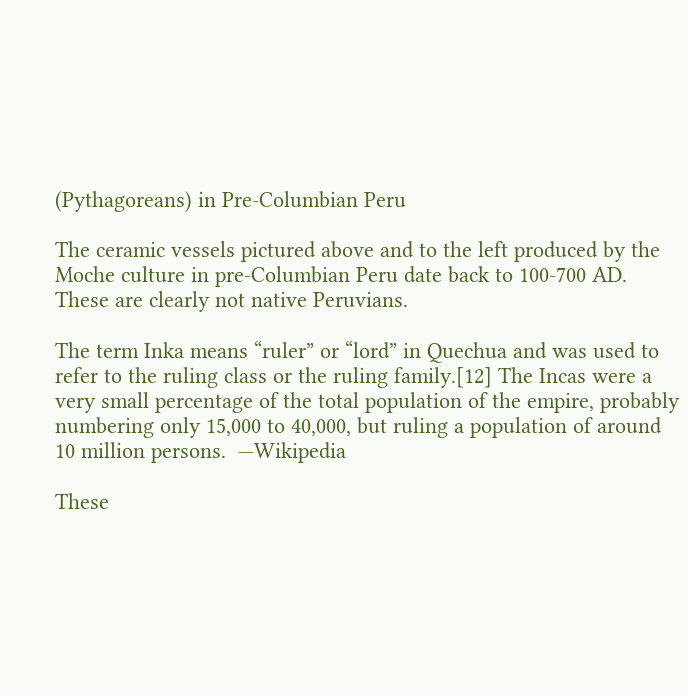(Pythagoreans) in Pre-Columbian Peru

The ceramic vessels pictured above and to the left produced by the Moche culture in pre-Columbian Peru date back to 100-700 AD. These are clearly not native Peruvians.

The term Inka means “ruler” or “lord” in Quechua and was used to refer to the ruling class or the ruling family.[12] The Incas were a very small percentage of the total population of the empire, probably numbering only 15,000 to 40,000, but ruling a population of around 10 million persons.  —Wikipedia

These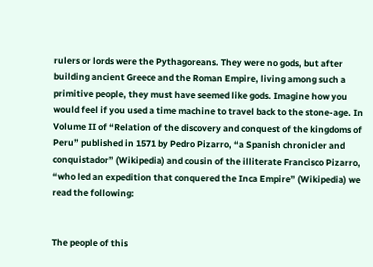rulers or lords were the Pythagoreans. They were no gods, but after building ancient Greece and the Roman Empire, living among such a primitive people, they must have seemed like gods. Imagine how you would feel if you used a time machine to travel back to the stone-age. In Volume II of “Relation of the discovery and conquest of the kingdoms of Peru” published in 1571 by Pedro Pizarro, “a Spanish chronicler and conquistador” (Wikipedia) and cousin of the illiterate Francisco Pizarro, “who led an expedition that conquered the Inca Empire” (Wikipedia) we read the following:


The people of this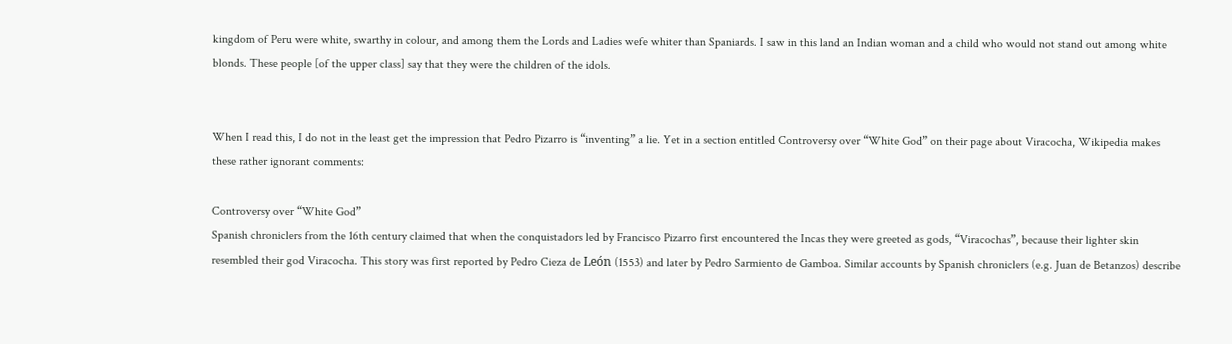kingdom of Peru were white, swarthy in colour, and among them the Lords and Ladies wefe whiter than Spaniards. I saw in this land an Indian woman and a child who would not stand out among white blonds. These people [of the upper class] say that they were the children of the idols.


When I read this, I do not in the least get the impression that Pedro Pizarro is “inventing” a lie. Yet in a section entitled Controversy over “White God” on their page about Viracocha, Wikipedia makes these rather ignorant comments:

Controversy over “White God”
Spanish chroniclers from the 16th century claimed that when the conquistadors led by Francisco Pizarro first encountered the Incas they were greeted as gods, “Viracochas”, because their lighter skin resembled their god Viracocha. This story was first reported by Pedro Cieza de León (1553) and later by Pedro Sarmiento de Gamboa. Similar accounts by Spanish chroniclers (e.g. Juan de Betanzos) describe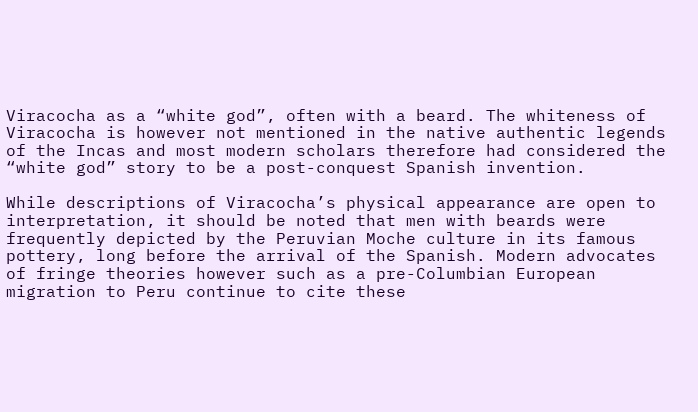Viracocha as a “white god”, often with a beard. The whiteness of Viracocha is however not mentioned in the native authentic legends of the Incas and most modern scholars therefore had considered the “white god” story to be a post-conquest Spanish invention.

While descriptions of Viracocha’s physical appearance are open to interpretation, it should be noted that men with beards were frequently depicted by the Peruvian Moche culture in its famous pottery, long before the arrival of the Spanish. Modern advocates of fringe theories however such as a pre-Columbian European migration to Peru continue to cite these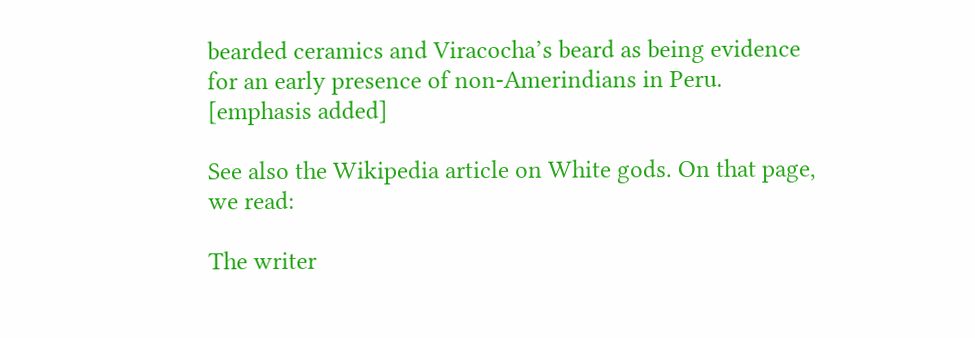bearded ceramics and Viracocha’s beard as being evidence for an early presence of non-Amerindians in Peru. [emphasis added]

See also the Wikipedia article on White gods. On that page, we read:

The writer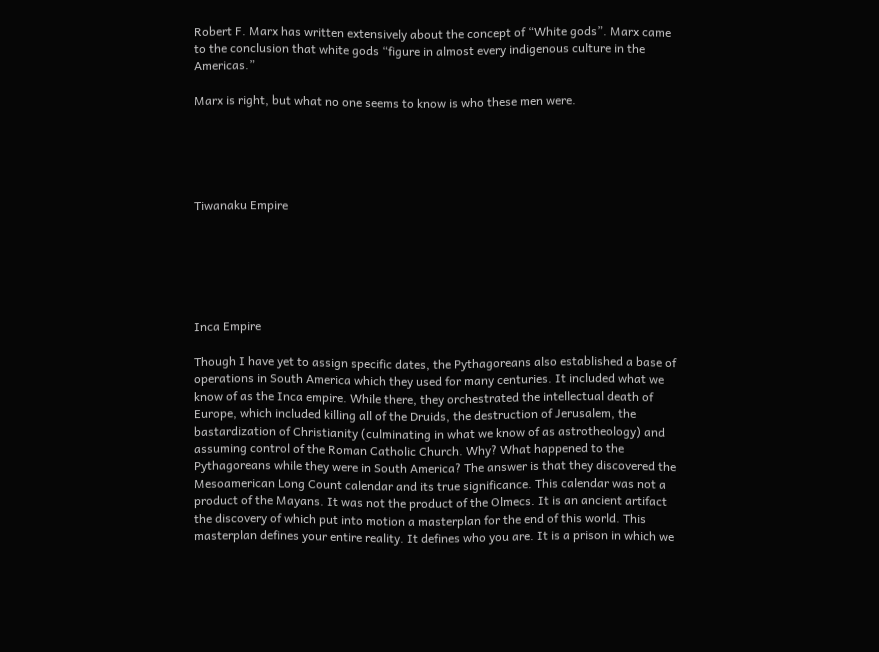Robert F. Marx has written extensively about the concept of “White gods”. Marx came to the conclusion that white gods “figure in almost every indigenous culture in the Americas.”

Marx is right, but what no one seems to know is who these men were.





Tiwanaku Empire






Inca Empire

Though I have yet to assign specific dates, the Pythagoreans also established a base of operations in South America which they used for many centuries. It included what we know of as the Inca empire. While there, they orchestrated the intellectual death of Europe, which included killing all of the Druids, the destruction of Jerusalem, the bastardization of Christianity (culminating in what we know of as astrotheology) and assuming control of the Roman Catholic Church. Why? What happened to the Pythagoreans while they were in South America? The answer is that they discovered the Mesoamerican Long Count calendar and its true significance. This calendar was not a product of the Mayans. It was not the product of the Olmecs. It is an ancient artifact the discovery of which put into motion a masterplan for the end of this world. This masterplan defines your entire reality. It defines who you are. It is a prison in which we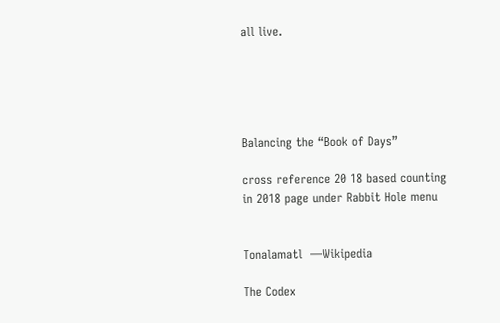all live.





Balancing the “Book of Days”

cross reference 20 18 based counting in 2018 page under Rabbit Hole menu


Tonalamatl  —Wikipedia

The Codex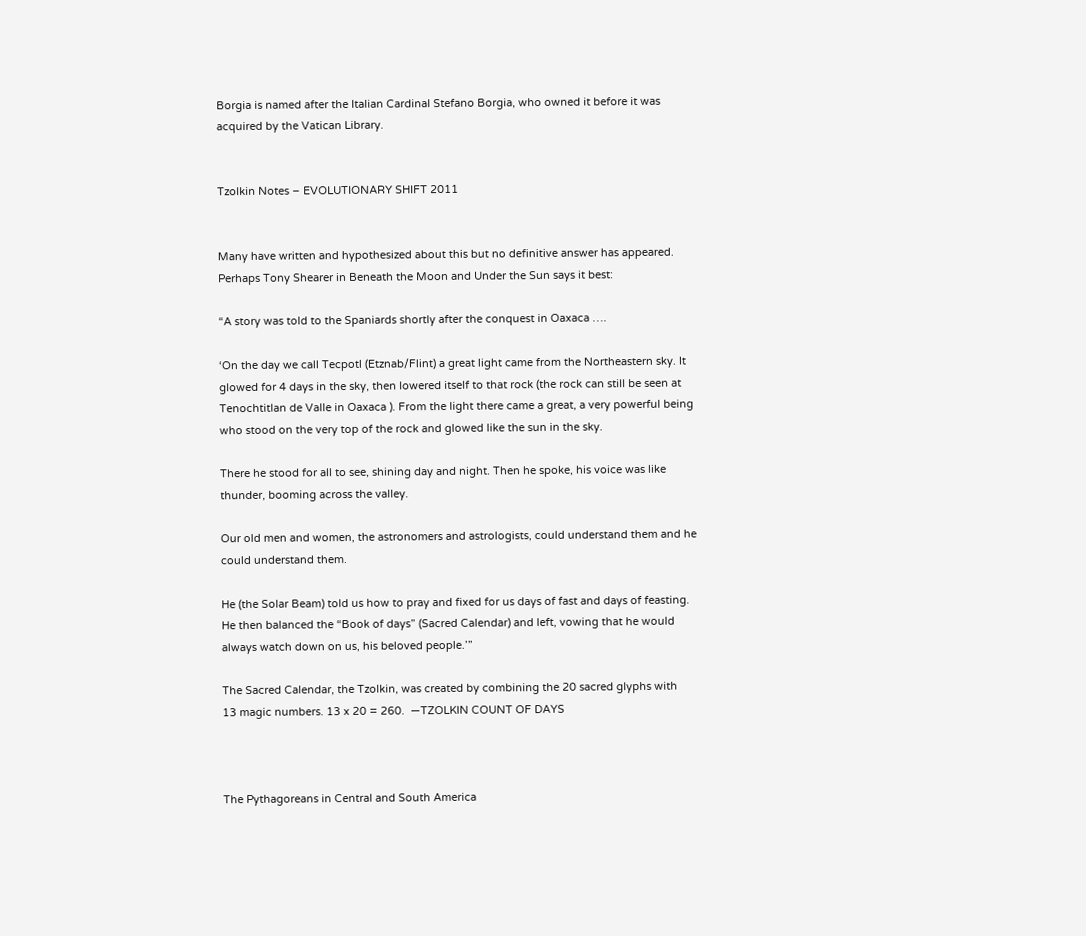Borgia is named after the Italian Cardinal Stefano Borgia, who owned it before it was acquired by the Vatican Library.


Tzolkin Notes – EVOLUTIONARY SHIFT 2011


Many have written and hypothesized about this but no definitive answer has appeared. Perhaps Tony Shearer in Beneath the Moon and Under the Sun says it best:

“A story was told to the Spaniards shortly after the conquest in Oaxaca ….

‘On the day we call Tecpotl (Etznab/Flint) a great light came from the Northeastern sky. It glowed for 4 days in the sky, then lowered itself to that rock (the rock can still be seen at Tenochtitlan de Valle in Oaxaca ). From the light there came a great, a very powerful being who stood on the very top of the rock and glowed like the sun in the sky.

There he stood for all to see, shining day and night. Then he spoke, his voice was like thunder, booming across the valley.

Our old men and women, the astronomers and astrologists, could understand them and he could understand them.

He (the Solar Beam) told us how to pray and fixed for us days of fast and days of feasting. He then balanced the “Book of days” (Sacred Calendar) and left, vowing that he would always watch down on us, his beloved people.’”

The Sacred Calendar, the Tzolkin, was created by combining the 20 sacred glyphs with
13 magic numbers. 13 x 20 = 260.  —TZOLKIN COUNT OF DAYS



The Pythagoreans in Central and South America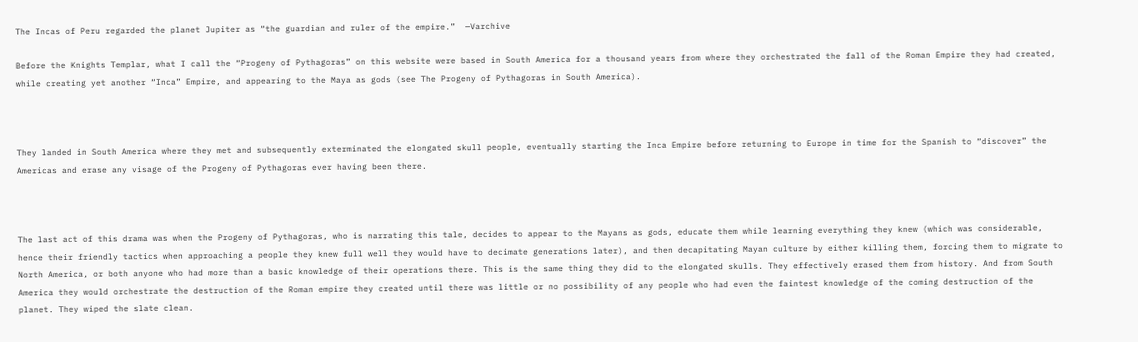The Incas of Peru regarded the planet Jupiter as “the guardian and ruler of the empire.”  —Varchive

Before the Knights Templar, what I call the “Progeny of Pythagoras” on this website were based in South America for a thousand years from where they orchestrated the fall of the Roman Empire they had created, while creating yet another “Inca” Empire, and appearing to the Maya as gods (see The Progeny of Pythagoras in South America).



They landed in South America where they met and subsequently exterminated the elongated skull people, eventually starting the Inca Empire before returning to Europe in time for the Spanish to “discover” the Americas and erase any visage of the Progeny of Pythagoras ever having been there.



The last act of this drama was when the Progeny of Pythagoras, who is narrating this tale, decides to appear to the Mayans as gods, educate them while learning everything they knew (which was considerable, hence their friendly tactics when approaching a people they knew full well they would have to decimate generations later), and then decapitating Mayan culture by either killing them, forcing them to migrate to North America, or both anyone who had more than a basic knowledge of their operations there. This is the same thing they did to the elongated skulls. They effectively erased them from history. And from South America they would orchestrate the destruction of the Roman empire they created until there was little or no possibility of any people who had even the faintest knowledge of the coming destruction of the planet. They wiped the slate clean.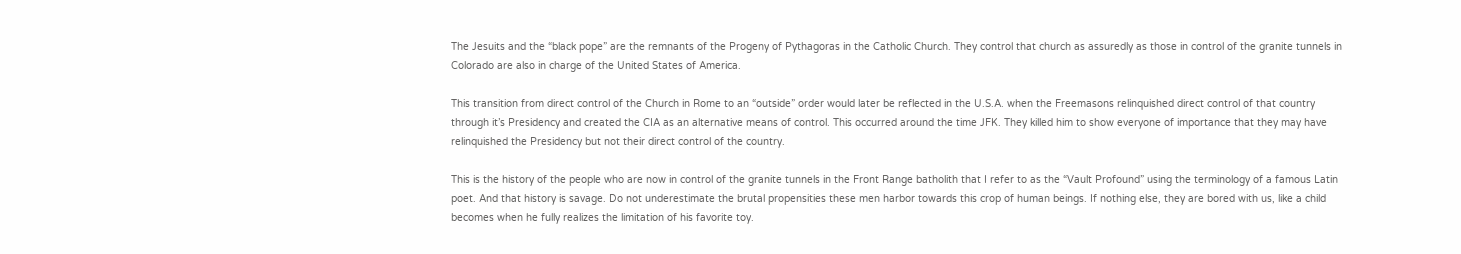The Jesuits and the “black pope” are the remnants of the Progeny of Pythagoras in the Catholic Church. They control that church as assuredly as those in control of the granite tunnels in Colorado are also in charge of the United States of America.

This transition from direct control of the Church in Rome to an “outside” order would later be reflected in the U.S.A. when the Freemasons relinquished direct control of that country through it’s Presidency and created the CIA as an alternative means of control. This occurred around the time JFK. They killed him to show everyone of importance that they may have relinquished the Presidency but not their direct control of the country.

This is the history of the people who are now in control of the granite tunnels in the Front Range batholith that I refer to as the “Vault Profound” using the terminology of a famous Latin poet. And that history is savage. Do not underestimate the brutal propensities these men harbor towards this crop of human beings. If nothing else, they are bored with us, like a child becomes when he fully realizes the limitation of his favorite toy.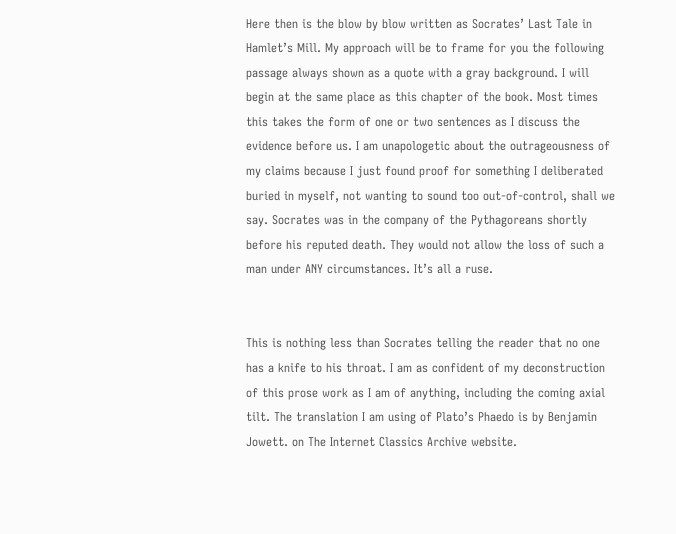Here then is the blow by blow written as Socrates’ Last Tale in Hamlet’s Mill. My approach will be to frame for you the following passage always shown as a quote with a gray background. I will begin at the same place as this chapter of the book. Most times this takes the form of one or two sentences as I discuss the evidence before us. I am unapologetic about the outrageousness of my claims because I just found proof for something I deliberated buried in myself, not wanting to sound too out-of-control, shall we say. Socrates was in the company of the Pythagoreans shortly before his reputed death. They would not allow the loss of such a man under ANY circumstances. It’s all a ruse.


This is nothing less than Socrates telling the reader that no one has a knife to his throat. I am as confident of my deconstruction of this prose work as I am of anything, including the coming axial tilt. The translation I am using of Plato’s Phaedo is by Benjamin Jowett. on The Internet Classics Archive website.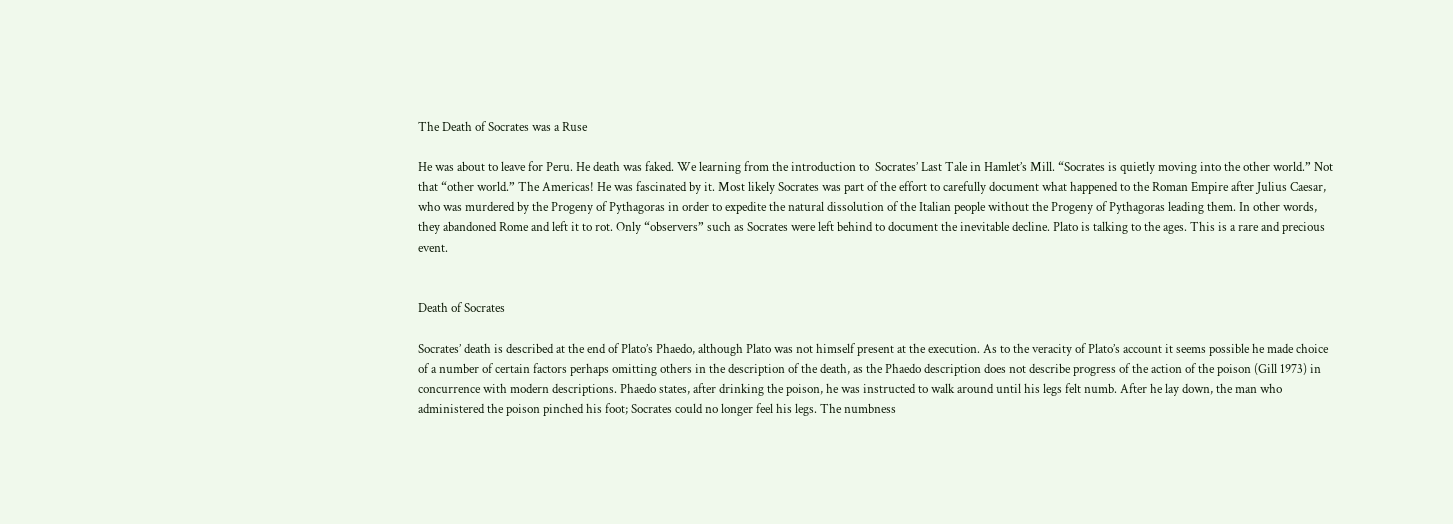The Death of Socrates was a Ruse

He was about to leave for Peru. He death was faked. We learning from the introduction to  Socrates’ Last Tale in Hamlet’s Mill. “Socrates is quietly moving into the other world.” Not that “other world.” The Americas! He was fascinated by it. Most likely Socrates was part of the effort to carefully document what happened to the Roman Empire after Julius Caesar, who was murdered by the Progeny of Pythagoras in order to expedite the natural dissolution of the Italian people without the Progeny of Pythagoras leading them. In other words, they abandoned Rome and left it to rot. Only “observers” such as Socrates were left behind to document the inevitable decline. Plato is talking to the ages. This is a rare and precious event.


Death of Socrates

Socrates’ death is described at the end of Plato’s Phaedo, although Plato was not himself present at the execution. As to the veracity of Plato’s account it seems possible he made choice of a number of certain factors perhaps omitting others in the description of the death, as the Phaedo description does not describe progress of the action of the poison (Gill 1973) in concurrence with modern descriptions. Phaedo states, after drinking the poison, he was instructed to walk around until his legs felt numb. After he lay down, the man who administered the poison pinched his foot; Socrates could no longer feel his legs. The numbness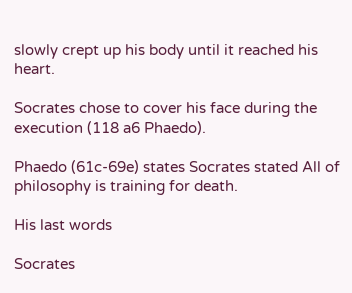slowly crept up his body until it reached his heart.

Socrates chose to cover his face during the execution (118 a6 Phaedo).

Phaedo (61c-69e) states Socrates stated All of philosophy is training for death.

His last words

Socrates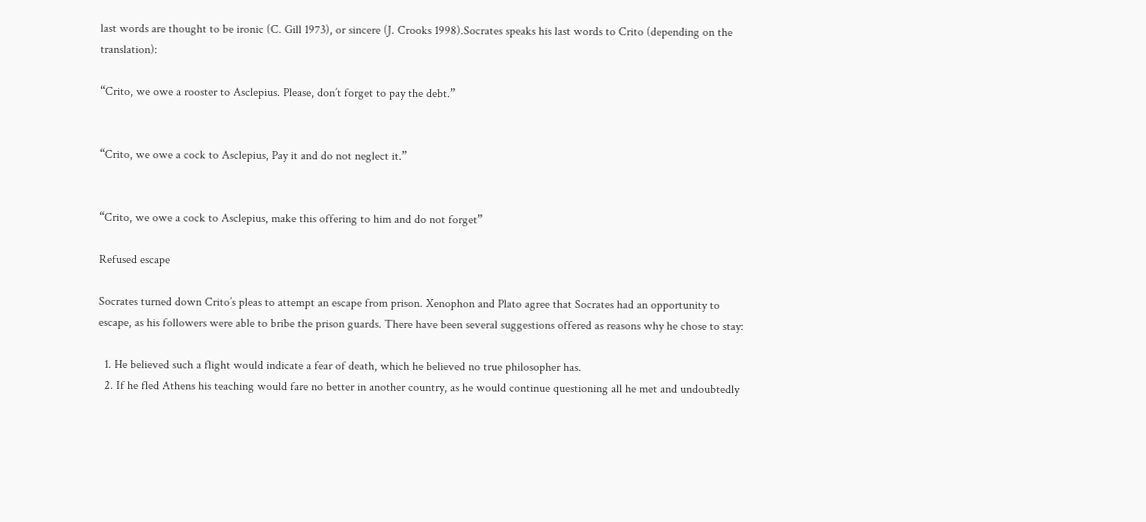last words are thought to be ironic (C. Gill 1973), or sincere (J. Crooks 1998).Socrates speaks his last words to Crito (depending on the translation):

“Crito, we owe a rooster to Asclepius. Please, don’t forget to pay the debt.”


“Crito, we owe a cock to Asclepius, Pay it and do not neglect it.”


“Crito, we owe a cock to Asclepius, make this offering to him and do not forget”

Refused escape

Socrates turned down Crito’s pleas to attempt an escape from prison. Xenophon and Plato agree that Socrates had an opportunity to escape, as his followers were able to bribe the prison guards. There have been several suggestions offered as reasons why he chose to stay:

  1. He believed such a flight would indicate a fear of death, which he believed no true philosopher has.
  2. If he fled Athens his teaching would fare no better in another country, as he would continue questioning all he met and undoubtedly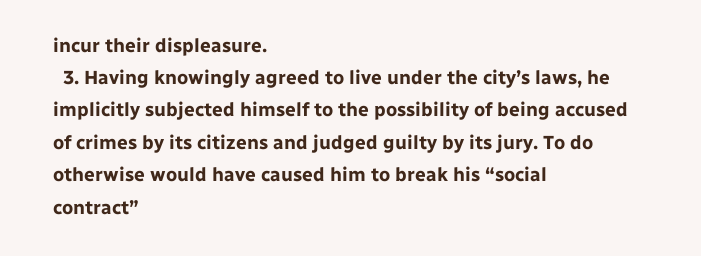incur their displeasure.
  3. Having knowingly agreed to live under the city’s laws, he implicitly subjected himself to the possibility of being accused of crimes by its citizens and judged guilty by its jury. To do otherwise would have caused him to break his “social contract”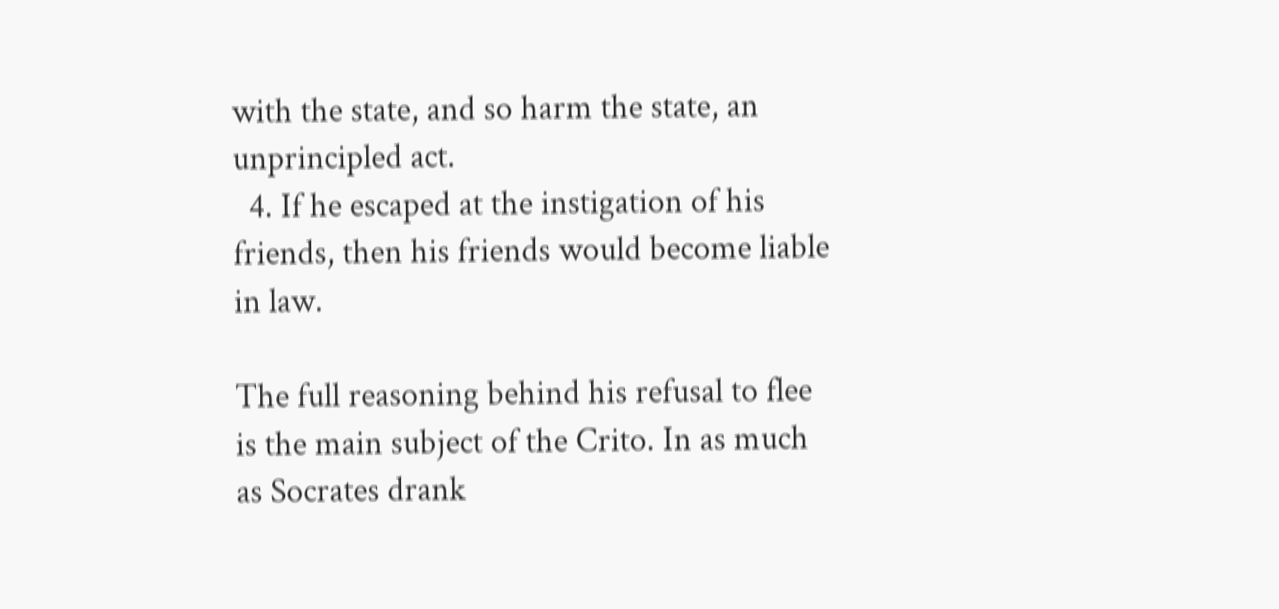with the state, and so harm the state, an unprincipled act.
  4. If he escaped at the instigation of his friends, then his friends would become liable in law.

The full reasoning behind his refusal to flee is the main subject of the Crito. In as much as Socrates drank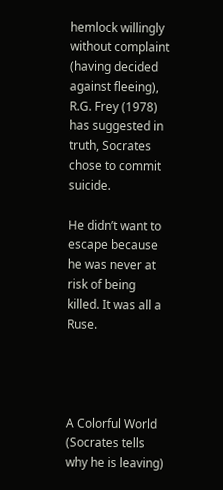hemlock willingly without complaint (having decided against fleeing), R.G. Frey (1978) has suggested in truth, Socrates chose to commit suicide.

He didn’t want to escape because he was never at risk of being killed. It was all a Ruse.




A Colorful World (Socrates tells why he is leaving)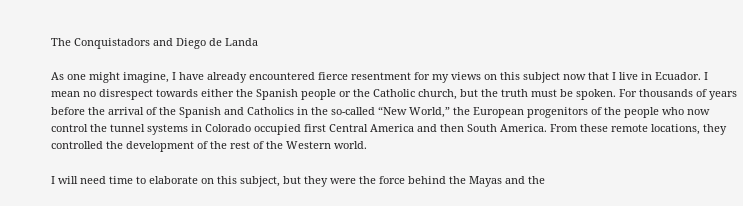The Conquistadors and Diego de Landa

As one might imagine, I have already encountered fierce resentment for my views on this subject now that I live in Ecuador. I mean no disrespect towards either the Spanish people or the Catholic church, but the truth must be spoken. For thousands of years before the arrival of the Spanish and Catholics in the so-called “New World,” the European progenitors of the people who now control the tunnel systems in Colorado occupied first Central America and then South America. From these remote locations, they controlled the development of the rest of the Western world.

I will need time to elaborate on this subject, but they were the force behind the Mayas and the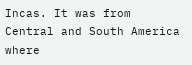Incas. It was from Central and South America where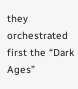they orchestrated first the “Dark Ages”